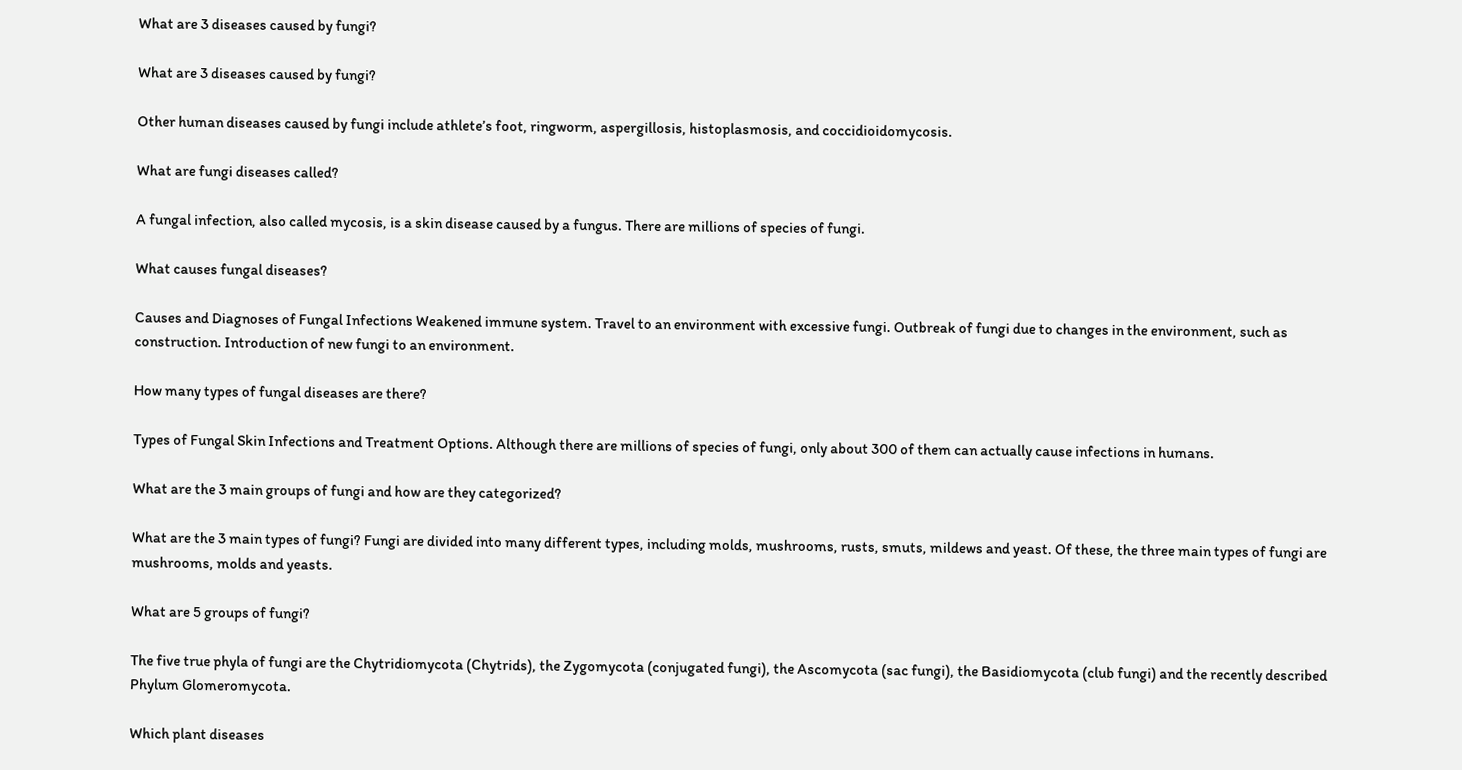What are 3 diseases caused by fungi?

What are 3 diseases caused by fungi?

Other human diseases caused by fungi include athlete’s foot, ringworm, aspergillosis, histoplasmosis, and coccidioidomycosis.

What are fungi diseases called?

A fungal infection, also called mycosis, is a skin disease caused by a fungus. There are millions of species of fungi.

What causes fungal diseases?

Causes and Diagnoses of Fungal Infections Weakened immune system. Travel to an environment with excessive fungi. Outbreak of fungi due to changes in the environment, such as construction. Introduction of new fungi to an environment.

How many types of fungal diseases are there?

Types of Fungal Skin Infections and Treatment Options. Although there are millions of species of fungi, only about 300 of them can actually cause infections in humans.

What are the 3 main groups of fungi and how are they categorized?

What are the 3 main types of fungi? Fungi are divided into many different types, including molds, mushrooms, rusts, smuts, mildews and yeast. Of these, the three main types of fungi are mushrooms, molds and yeasts.

What are 5 groups of fungi?

The five true phyla of fungi are the Chytridiomycota (Chytrids), the Zygomycota (conjugated fungi), the Ascomycota (sac fungi), the Basidiomycota (club fungi) and the recently described Phylum Glomeromycota.

Which plant diseases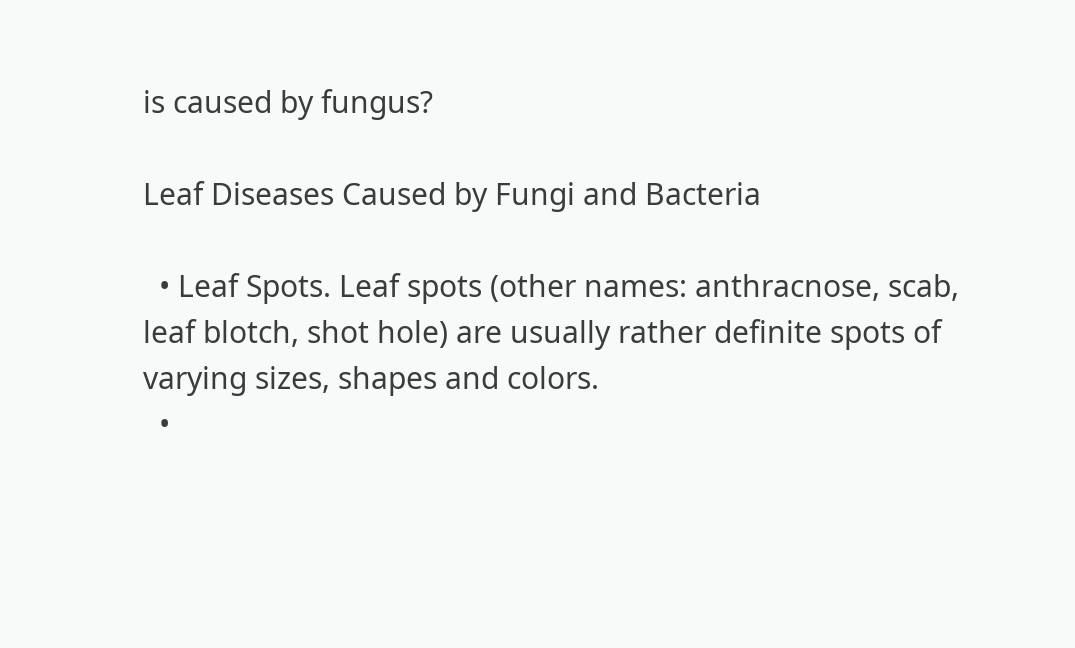is caused by fungus?

Leaf Diseases Caused by Fungi and Bacteria

  • Leaf Spots. Leaf spots (other names: anthracnose, scab, leaf blotch, shot hole) are usually rather definite spots of varying sizes, shapes and colors.
  •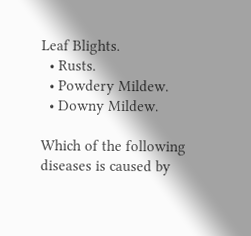Leaf Blights.
  • Rusts.
  • Powdery Mildew.
  • Downy Mildew.

Which of the following diseases is caused by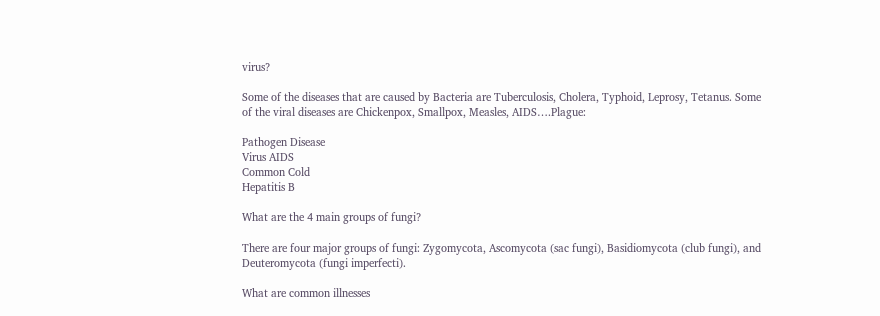virus?

Some of the diseases that are caused by Bacteria are Tuberculosis, Cholera, Typhoid, Leprosy, Tetanus. Some of the viral diseases are Chickenpox, Smallpox, Measles, AIDS….Plague:

Pathogen Disease
Virus AIDS
Common Cold
Hepatitis B

What are the 4 main groups of fungi?

There are four major groups of fungi: Zygomycota, Ascomycota (sac fungi), Basidiomycota (club fungi), and Deuteromycota (fungi imperfecti).

What are common illnesses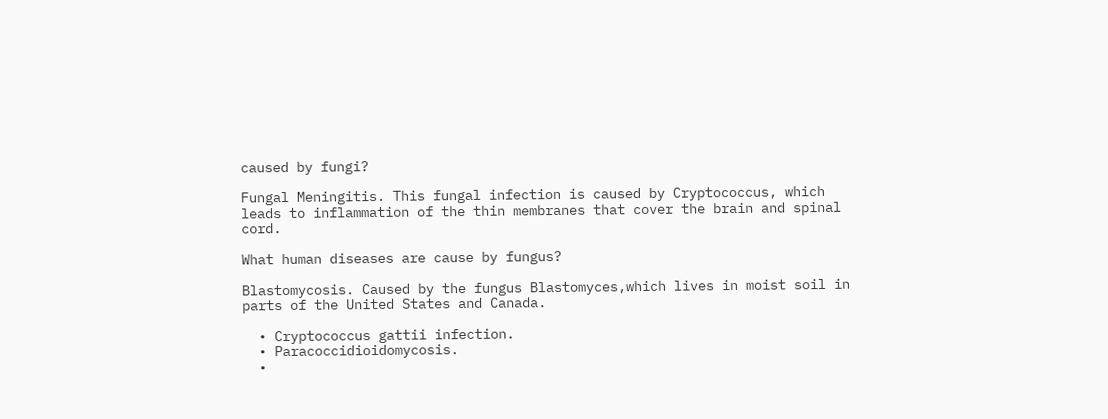caused by fungi?

Fungal Meningitis. This fungal infection is caused by Cryptococcus, which leads to inflammation of the thin membranes that cover the brain and spinal cord.

What human diseases are cause by fungus?

Blastomycosis. Caused by the fungus Blastomyces,which lives in moist soil in parts of the United States and Canada.

  • Cryptococcus gattii infection.
  • Paracoccidioidomycosis.
  •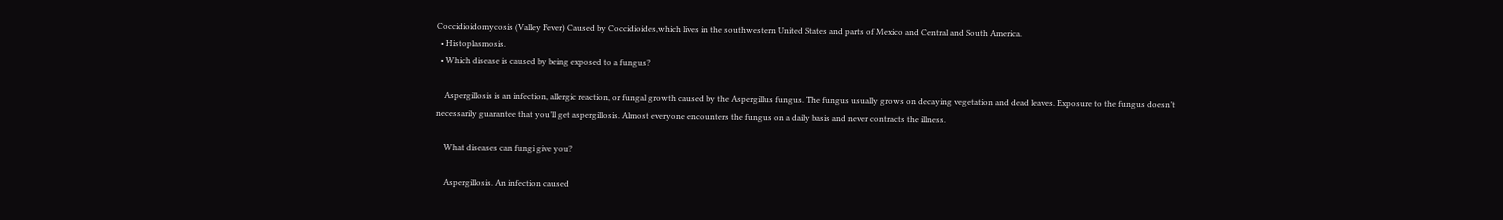Coccidioidomycosis (Valley Fever) Caused by Coccidioides,which lives in the southwestern United States and parts of Mexico and Central and South America.
  • Histoplasmosis.
  • Which disease is caused by being exposed to a fungus?

    Aspergillosis is an infection, allergic reaction, or fungal growth caused by the Aspergillus fungus. The fungus usually grows on decaying vegetation and dead leaves. Exposure to the fungus doesn’t necessarily guarantee that you’ll get aspergillosis. Almost everyone encounters the fungus on a daily basis and never contracts the illness.

    What diseases can fungi give you?

    Aspergillosis. An infection caused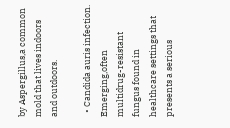by Aspergillus,a common mold that lives indoors and outdoors.

  • Candida auris infection. Emerging,often multidrug-resistant fungus found in healthcare settings that presents a serious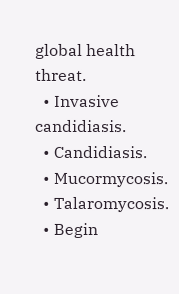global health threat.
  • Invasive candidiasis.
  • Candidiasis.
  • Mucormycosis.
  • Talaromycosis.
  • Begin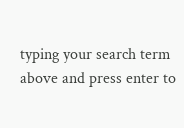typing your search term above and press enter to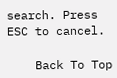search. Press ESC to cancel.

    Back To Top